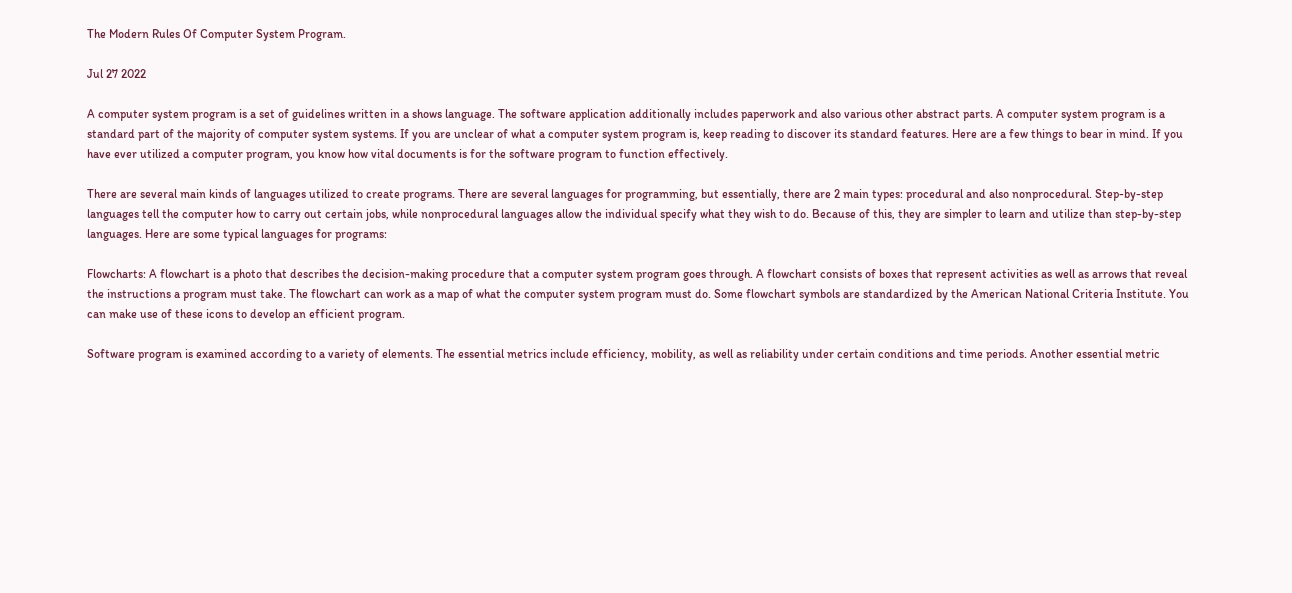The Modern Rules Of Computer System Program.

Jul 27 2022

A computer system program is a set of guidelines written in a shows language. The software application additionally includes paperwork and also various other abstract parts. A computer system program is a standard part of the majority of computer system systems. If you are unclear of what a computer system program is, keep reading to discover its standard features. Here are a few things to bear in mind. If you have ever utilized a computer program, you know how vital documents is for the software program to function effectively.

There are several main kinds of languages utilized to create programs. There are several languages for programming, but essentially, there are 2 main types: procedural and also nonprocedural. Step-by-step languages tell the computer how to carry out certain jobs, while nonprocedural languages allow the individual specify what they wish to do. Because of this, they are simpler to learn and utilize than step-by-step languages. Here are some typical languages for programs:

Flowcharts: A flowchart is a photo that describes the decision-making procedure that a computer system program goes through. A flowchart consists of boxes that represent activities as well as arrows that reveal the instructions a program must take. The flowchart can work as a map of what the computer system program must do. Some flowchart symbols are standardized by the American National Criteria Institute. You can make use of these icons to develop an efficient program.

Software program is examined according to a variety of elements. The essential metrics include efficiency, mobility, as well as reliability under certain conditions and time periods. Another essential metric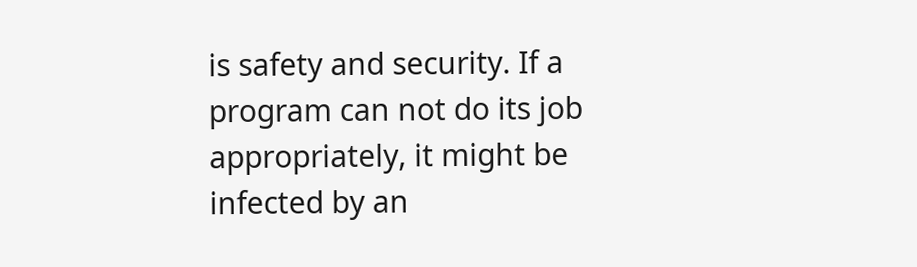is safety and security. If a program can not do its job appropriately, it might be infected by an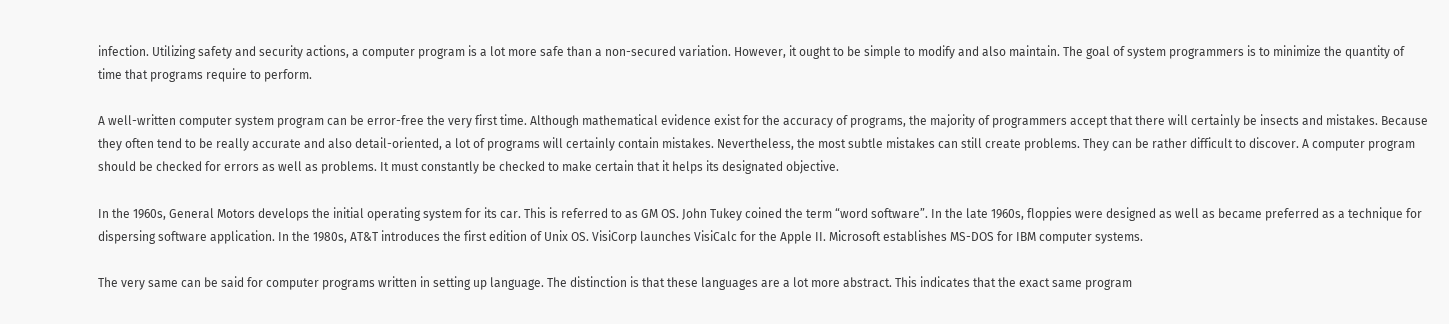infection. Utilizing safety and security actions, a computer program is a lot more safe than a non-secured variation. However, it ought to be simple to modify and also maintain. The goal of system programmers is to minimize the quantity of time that programs require to perform.

A well-written computer system program can be error-free the very first time. Although mathematical evidence exist for the accuracy of programs, the majority of programmers accept that there will certainly be insects and mistakes. Because they often tend to be really accurate and also detail-oriented, a lot of programs will certainly contain mistakes. Nevertheless, the most subtle mistakes can still create problems. They can be rather difficult to discover. A computer program should be checked for errors as well as problems. It must constantly be checked to make certain that it helps its designated objective.

In the 1960s, General Motors develops the initial operating system for its car. This is referred to as GM OS. John Tukey coined the term “word software”. In the late 1960s, floppies were designed as well as became preferred as a technique for dispersing software application. In the 1980s, AT&T introduces the first edition of Unix OS. VisiCorp launches VisiCalc for the Apple II. Microsoft establishes MS-DOS for IBM computer systems.

The very same can be said for computer programs written in setting up language. The distinction is that these languages are a lot more abstract. This indicates that the exact same program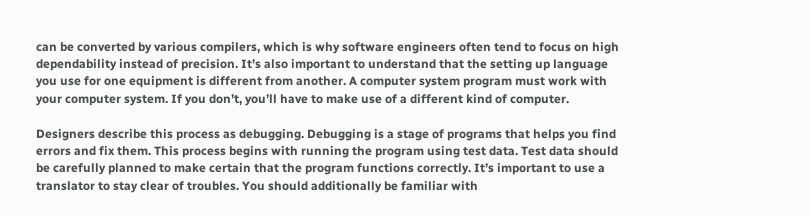can be converted by various compilers, which is why software engineers often tend to focus on high dependability instead of precision. It’s also important to understand that the setting up language you use for one equipment is different from another. A computer system program must work with your computer system. If you don’t, you’ll have to make use of a different kind of computer.

Designers describe this process as debugging. Debugging is a stage of programs that helps you find errors and fix them. This process begins with running the program using test data. Test data should be carefully planned to make certain that the program functions correctly. It’s important to use a translator to stay clear of troubles. You should additionally be familiar with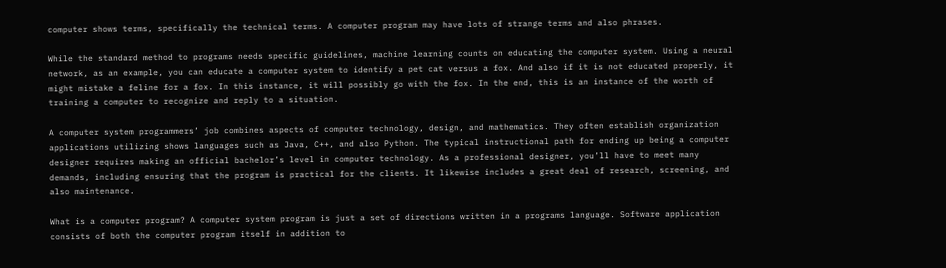computer shows terms, specifically the technical terms. A computer program may have lots of strange terms and also phrases.

While the standard method to programs needs specific guidelines, machine learning counts on educating the computer system. Using a neural network, as an example, you can educate a computer system to identify a pet cat versus a fox. And also if it is not educated properly, it might mistake a feline for a fox. In this instance, it will possibly go with the fox. In the end, this is an instance of the worth of training a computer to recognize and reply to a situation.

A computer system programmers’ job combines aspects of computer technology, design, and mathematics. They often establish organization applications utilizing shows languages such as Java, C++, and also Python. The typical instructional path for ending up being a computer designer requires making an official bachelor’s level in computer technology. As a professional designer, you’ll have to meet many demands, including ensuring that the program is practical for the clients. It likewise includes a great deal of research, screening, and also maintenance.

What is a computer program? A computer system program is just a set of directions written in a programs language. Software application consists of both the computer program itself in addition to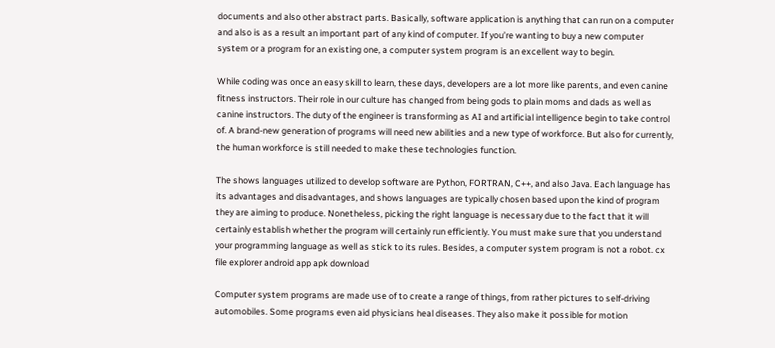documents and also other abstract parts. Basically, software application is anything that can run on a computer and also is as a result an important part of any kind of computer. If you’re wanting to buy a new computer system or a program for an existing one, a computer system program is an excellent way to begin.

While coding was once an easy skill to learn, these days, developers are a lot more like parents, and even canine fitness instructors. Their role in our culture has changed from being gods to plain moms and dads as well as canine instructors. The duty of the engineer is transforming as AI and artificial intelligence begin to take control of. A brand-new generation of programs will need new abilities and a new type of workforce. But also for currently, the human workforce is still needed to make these technologies function.

The shows languages utilized to develop software are Python, FORTRAN, C++, and also Java. Each language has its advantages and disadvantages, and shows languages are typically chosen based upon the kind of program they are aiming to produce. Nonetheless, picking the right language is necessary due to the fact that it will certainly establish whether the program will certainly run efficiently. You must make sure that you understand your programming language as well as stick to its rules. Besides, a computer system program is not a robot. cx file explorer android app apk download

Computer system programs are made use of to create a range of things, from rather pictures to self-driving automobiles. Some programs even aid physicians heal diseases. They also make it possible for motion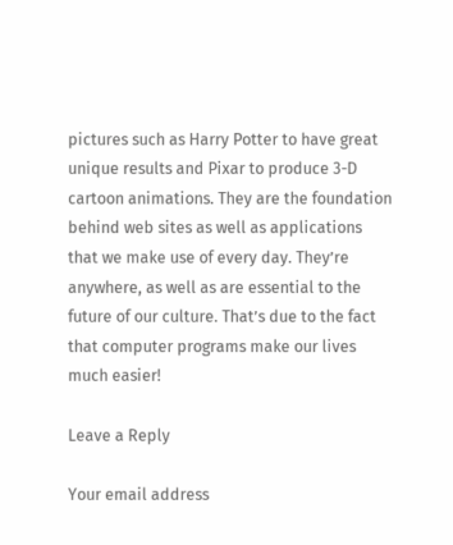pictures such as Harry Potter to have great unique results and Pixar to produce 3-D cartoon animations. They are the foundation behind web sites as well as applications that we make use of every day. They’re anywhere, as well as are essential to the future of our culture. That’s due to the fact that computer programs make our lives much easier!

Leave a Reply

Your email address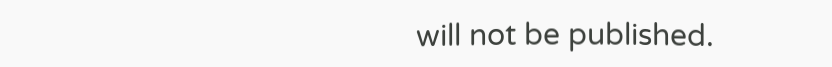will not be published.